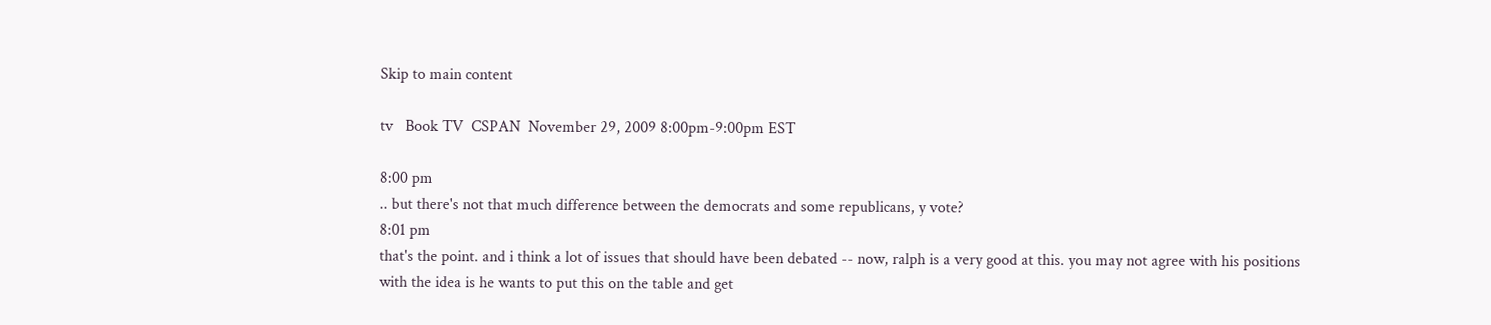Skip to main content

tv   Book TV  CSPAN  November 29, 2009 8:00pm-9:00pm EST

8:00 pm
.. but there's not that much difference between the democrats and some republicans, y vote?
8:01 pm
that's the point. and i think a lot of issues that should have been debated -- now, ralph is a very good at this. you may not agree with his positions with the idea is he wants to put this on the table and get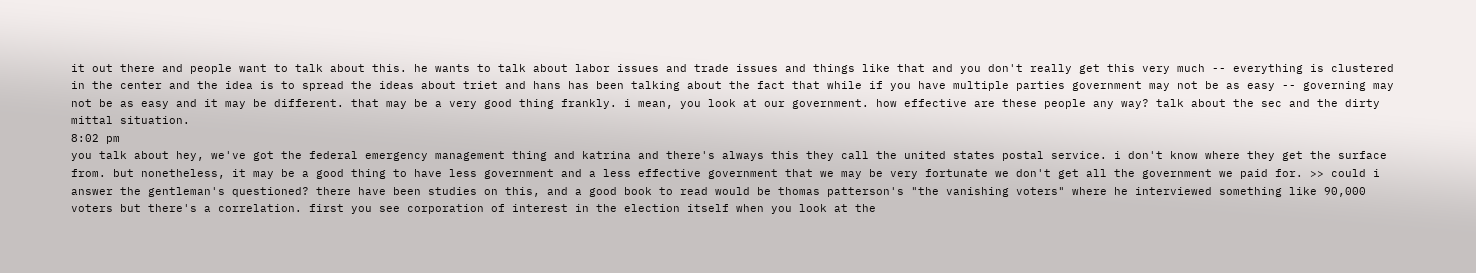it out there and people want to talk about this. he wants to talk about labor issues and trade issues and things like that and you don't really get this very much -- everything is clustered in the center and the idea is to spread the ideas about triet and hans has been talking about the fact that while if you have multiple parties government may not be as easy -- governing may not be as easy and it may be different. that may be a very good thing frankly. i mean, you look at our government. how effective are these people any way? talk about the sec and the dirty mittal situation.
8:02 pm
you talk about hey, we've got the federal emergency management thing and katrina and there's always this they call the united states postal service. i don't know where they get the surface from. but nonetheless, it may be a good thing to have less government and a less effective government that we may be very fortunate we don't get all the government we paid for. >> could i answer the gentleman's questioned? there have been studies on this, and a good book to read would be thomas patterson's "the vanishing voters" where he interviewed something like 90,000 voters but there's a correlation. first you see corporation of interest in the election itself when you look at the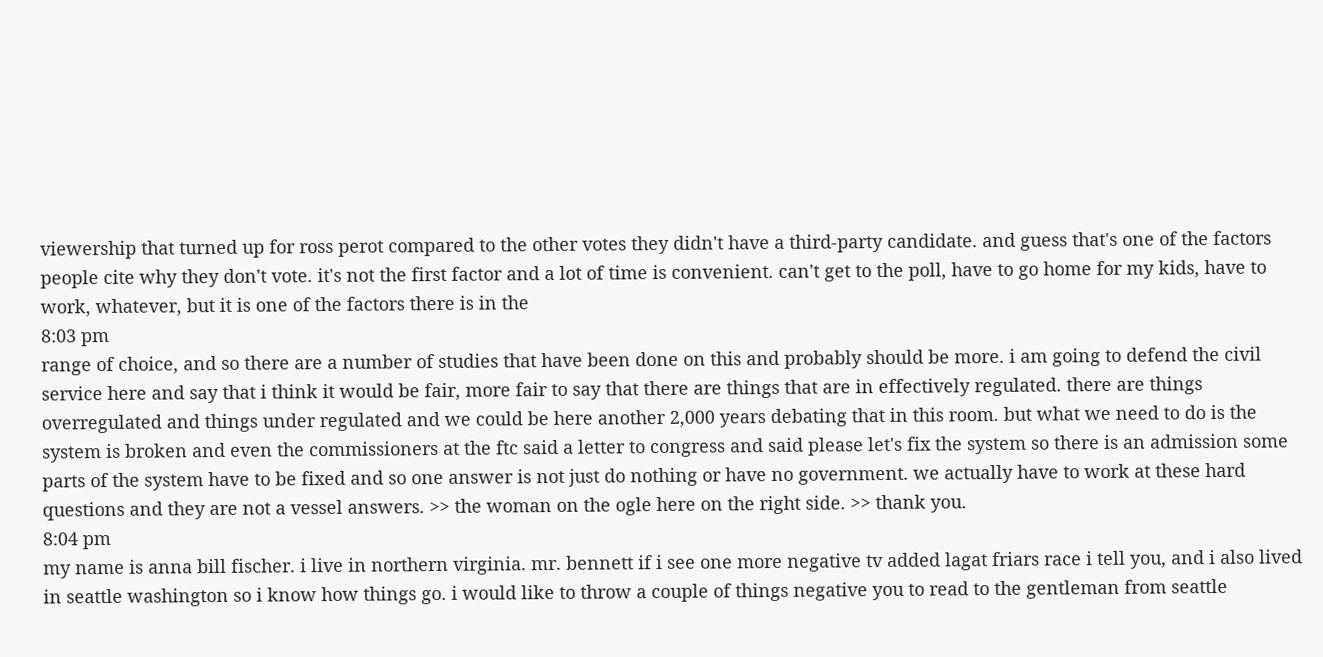viewership that turned up for ross perot compared to the other votes they didn't have a third-party candidate. and guess that's one of the factors people cite why they don't vote. it's not the first factor and a lot of time is convenient. can't get to the poll, have to go home for my kids, have to work, whatever, but it is one of the factors there is in the
8:03 pm
range of choice, and so there are a number of studies that have been done on this and probably should be more. i am going to defend the civil service here and say that i think it would be fair, more fair to say that there are things that are in effectively regulated. there are things overregulated and things under regulated and we could be here another 2,000 years debating that in this room. but what we need to do is the system is broken and even the commissioners at the ftc said a letter to congress and said please let's fix the system so there is an admission some parts of the system have to be fixed and so one answer is not just do nothing or have no government. we actually have to work at these hard questions and they are not a vessel answers. >> the woman on the ogle here on the right side. >> thank you.
8:04 pm
my name is anna bill fischer. i live in northern virginia. mr. bennett if i see one more negative tv added lagat friars race i tell you, and i also lived in seattle washington so i know how things go. i would like to throw a couple of things negative you to read to the gentleman from seattle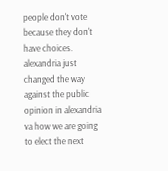people don't vote because they don't have choices. alexandria just changed the way against the public opinion in alexandria va how we are going to elect the next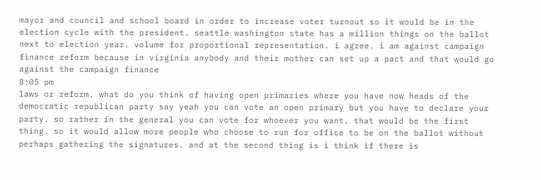mayor and council and school board in order to increase voter turnout so it would be in the election cycle with the president. seattle washington state has a million things on the ballot next to election year. volume for proportional representation. i agree. i am against campaign finance reform because in virginia anybody and their mother can set up a pact and that would go against the campaign finance
8:05 pm
laws or reform. what do you think of having open primaries where you have now heads of the democratic republican party say yeah you can vote an open primary but you have to declare your party. so rather in the general you can vote for whoever you want. that would be the first thing. so it would allow more people who choose to run for office to be on the ballot without perhaps gathering the signatures. and at the second thing is i think if there is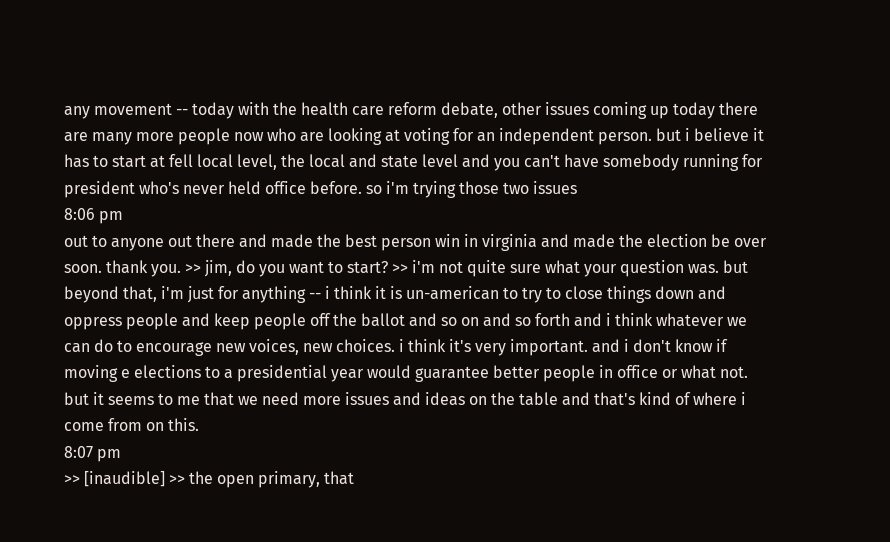any movement -- today with the health care reform debate, other issues coming up today there are many more people now who are looking at voting for an independent person. but i believe it has to start at fell local level, the local and state level and you can't have somebody running for president who's never held office before. so i'm trying those two issues
8:06 pm
out to anyone out there and made the best person win in virginia and made the election be over soon. thank you. >> jim, do you want to start? >> i'm not quite sure what your question was. but beyond that, i'm just for anything -- i think it is un-american to try to close things down and oppress people and keep people off the ballot and so on and so forth and i think whatever we can do to encourage new voices, new choices. i think it's very important. and i don't know if moving e elections to a presidential year would guarantee better people in office or what not. but it seems to me that we need more issues and ideas on the table and that's kind of where i come from on this.
8:07 pm
>> [inaudible] >> the open primary, that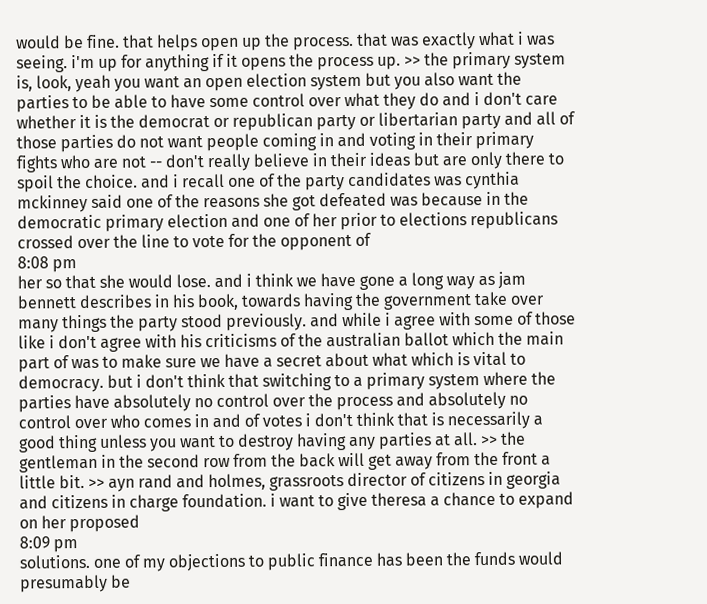would be fine. that helps open up the process. that was exactly what i was seeing. i'm up for anything if it opens the process up. >> the primary system is, look, yeah you want an open election system but you also want the parties to be able to have some control over what they do and i don't care whether it is the democrat or republican party or libertarian party and all of those parties do not want people coming in and voting in their primary fights who are not -- don't really believe in their ideas but are only there to spoil the choice. and i recall one of the party candidates was cynthia mckinney said one of the reasons she got defeated was because in the democratic primary election and one of her prior to elections republicans crossed over the line to vote for the opponent of
8:08 pm
her so that she would lose. and i think we have gone a long way as jam bennett describes in his book, towards having the government take over many things the party stood previously. and while i agree with some of those like i don't agree with his criticisms of the australian ballot which the main part of was to make sure we have a secret about what which is vital to democracy. but i don't think that switching to a primary system where the parties have absolutely no control over the process and absolutely no control over who comes in and of votes i don't think that is necessarily a good thing unless you want to destroy having any parties at all. >> the gentleman in the second row from the back will get away from the front a little bit. >> ayn rand and holmes, grassroots director of citizens in georgia and citizens in charge foundation. i want to give theresa a chance to expand on her proposed
8:09 pm
solutions. one of my objections to public finance has been the funds would presumably be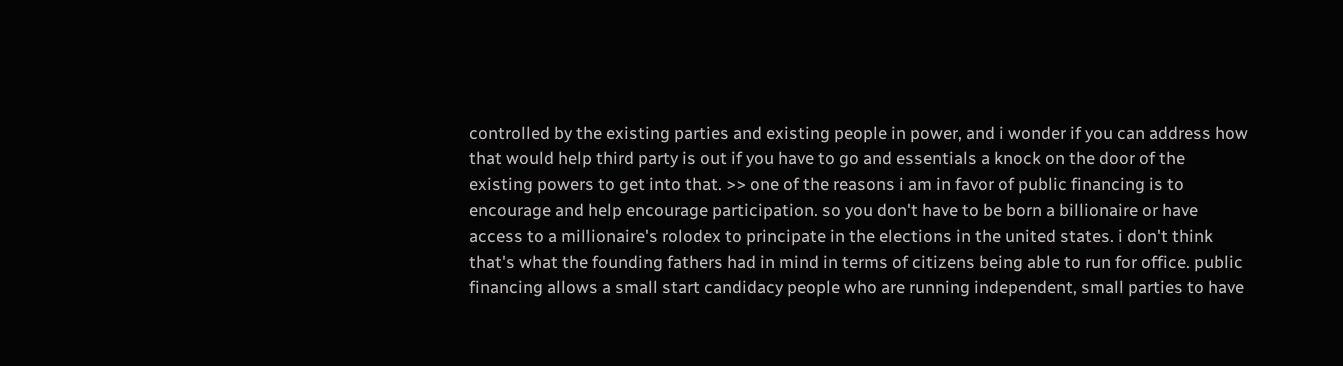controlled by the existing parties and existing people in power, and i wonder if you can address how that would help third party is out if you have to go and essentials a knock on the door of the existing powers to get into that. >> one of the reasons i am in favor of public financing is to encourage and help encourage participation. so you don't have to be born a billionaire or have access to a millionaire's rolodex to principate in the elections in the united states. i don't think that's what the founding fathers had in mind in terms of citizens being able to run for office. public financing allows a small start candidacy people who are running independent, small parties to have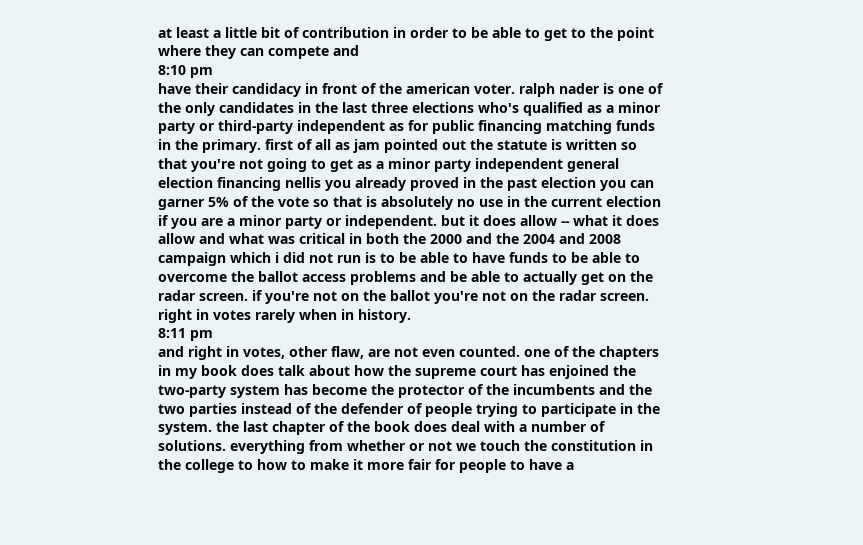at least a little bit of contribution in order to be able to get to the point where they can compete and
8:10 pm
have their candidacy in front of the american voter. ralph nader is one of the only candidates in the last three elections who's qualified as a minor party or third-party independent as for public financing matching funds in the primary. first of all as jam pointed out the statute is written so that you're not going to get as a minor party independent general election financing nellis you already proved in the past election you can garner 5% of the vote so that is absolutely no use in the current election if you are a minor party or independent. but it does allow -- what it does allow and what was critical in both the 2000 and the 2004 and 2008 campaign which i did not run is to be able to have funds to be able to overcome the ballot access problems and be able to actually get on the radar screen. if you're not on the ballot you're not on the radar screen. right in votes rarely when in history.
8:11 pm
and right in votes, other flaw, are not even counted. one of the chapters in my book does talk about how the supreme court has enjoined the two-party system has become the protector of the incumbents and the two parties instead of the defender of people trying to participate in the system. the last chapter of the book does deal with a number of solutions. everything from whether or not we touch the constitution in the college to how to make it more fair for people to have a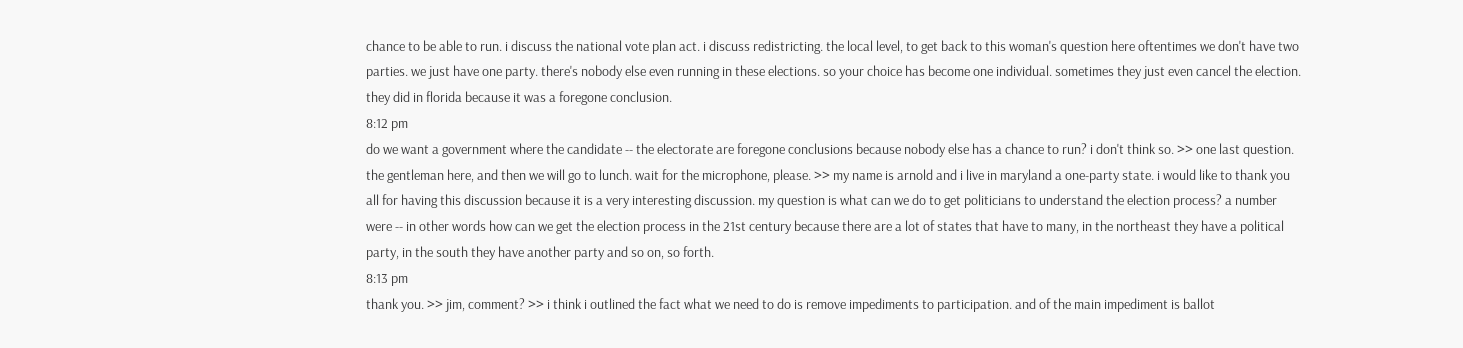chance to be able to run. i discuss the national vote plan act. i discuss redistricting. the local level, to get back to this woman's question here oftentimes we don't have two parties. we just have one party. there's nobody else even running in these elections. so your choice has become one individual. sometimes they just even cancel the election. they did in florida because it was a foregone conclusion.
8:12 pm
do we want a government where the candidate -- the electorate are foregone conclusions because nobody else has a chance to run? i don't think so. >> one last question. the gentleman here, and then we will go to lunch. wait for the microphone, please. >> my name is arnold and i live in maryland a one-party state. i would like to thank you all for having this discussion because it is a very interesting discussion. my question is what can we do to get politicians to understand the election process? a number were -- in other words how can we get the election process in the 21st century because there are a lot of states that have to many, in the northeast they have a political party, in the south they have another party and so on, so forth.
8:13 pm
thank you. >> jim, comment? >> i think i outlined the fact what we need to do is remove impediments to participation. and of the main impediment is ballot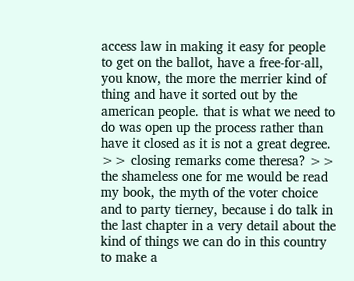access law in making it easy for people to get on the ballot, have a free-for-all, you know, the more the merrier kind of thing and have it sorted out by the american people. that is what we need to do was open up the process rather than have it closed as it is not a great degree. >> closing remarks come theresa? >> the shameless one for me would be read my book, the myth of the voter choice and to party tierney, because i do talk in the last chapter in a very detail about the kind of things we can do in this country to make a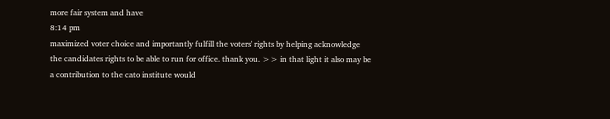more fair system and have
8:14 pm
maximized voter choice and importantly fulfill the voters' rights by helping acknowledge the candidates rights to be able to run for office. thank you. >> in that light it also may be a contribution to the cato institute would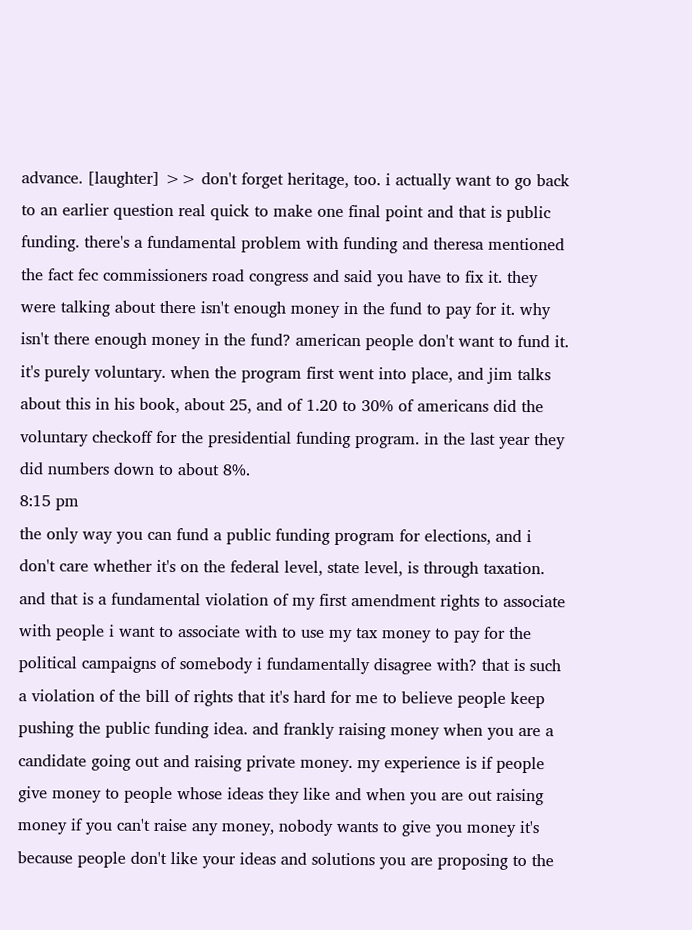advance. [laughter] >> don't forget heritage, too. i actually want to go back to an earlier question real quick to make one final point and that is public funding. there's a fundamental problem with funding and theresa mentioned the fact fec commissioners road congress and said you have to fix it. they were talking about there isn't enough money in the fund to pay for it. why isn't there enough money in the fund? american people don't want to fund it. it's purely voluntary. when the program first went into place, and jim talks about this in his book, about 25, and of 1.20 to 30% of americans did the voluntary checkoff for the presidential funding program. in the last year they did numbers down to about 8%.
8:15 pm
the only way you can fund a public funding program for elections, and i don't care whether it's on the federal level, state level, is through taxation. and that is a fundamental violation of my first amendment rights to associate with people i want to associate with to use my tax money to pay for the political campaigns of somebody i fundamentally disagree with? that is such a violation of the bill of rights that it's hard for me to believe people keep pushing the public funding idea. and frankly raising money when you are a candidate going out and raising private money. my experience is if people give money to people whose ideas they like and when you are out raising money if you can't raise any money, nobody wants to give you money it's because people don't like your ideas and solutions you are proposing to the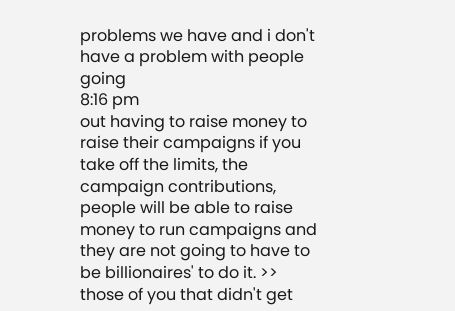problems we have and i don't have a problem with people going
8:16 pm
out having to raise money to raise their campaigns if you take off the limits, the campaign contributions, people will be able to raise money to run campaigns and they are not going to have to be billionaires' to do it. >> those of you that didn't get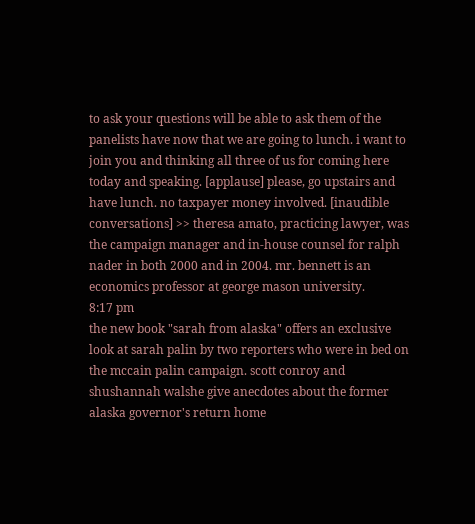to ask your questions will be able to ask them of the panelists have now that we are going to lunch. i want to join you and thinking all three of us for coming here today and speaking. [applause] please, go upstairs and have lunch. no taxpayer money involved. [inaudible conversations] >> theresa amato, practicing lawyer, was the campaign manager and in-house counsel for ralph nader in both 2000 and in 2004. mr. bennett is an economics professor at george mason university.
8:17 pm
the new book "sarah from alaska" offers an exclusive look at sarah palin by two reporters who were in bed on the mccain palin campaign. scott conroy and shushannah walshe give anecdotes about the former alaska governor's return home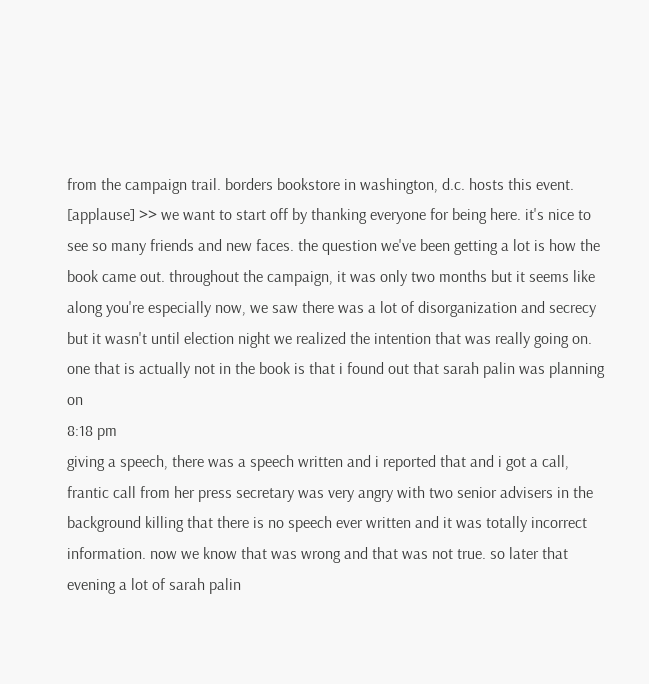from the campaign trail. borders bookstore in washington, d.c. hosts this event. [applause] >> we want to start off by thanking everyone for being here. it's nice to see so many friends and new faces. the question we've been getting a lot is how the book came out. throughout the campaign, it was only two months but it seems like along you're especially now, we saw there was a lot of disorganization and secrecy but it wasn't until election night we realized the intention that was really going on. one that is actually not in the book is that i found out that sarah palin was planning on
8:18 pm
giving a speech, there was a speech written and i reported that and i got a call, frantic call from her press secretary was very angry with two senior advisers in the background killing that there is no speech ever written and it was totally incorrect information. now we know that was wrong and that was not true. so later that evening a lot of sarah palin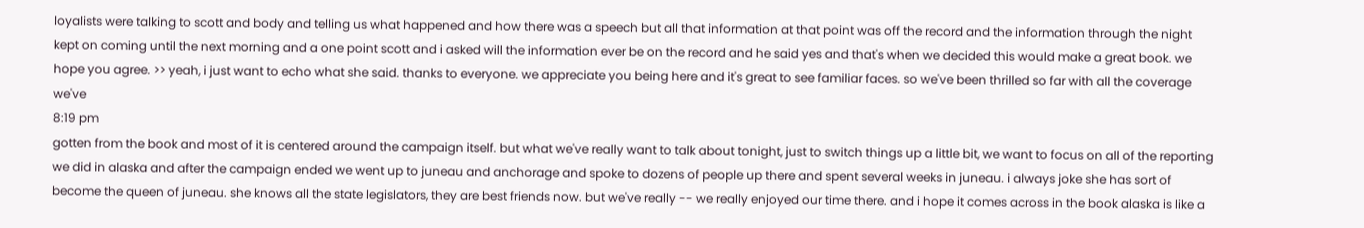loyalists were talking to scott and body and telling us what happened and how there was a speech but all that information at that point was off the record and the information through the night kept on coming until the next morning and a one point scott and i asked will the information ever be on the record and he said yes and that's when we decided this would make a great book. we hope you agree. >> yeah, i just want to echo what she said. thanks to everyone. we appreciate you being here and it's great to see familiar faces. so we've been thrilled so far with all the coverage we've
8:19 pm
gotten from the book and most of it is centered around the campaign itself. but what we've really want to talk about tonight, just to switch things up a little bit, we want to focus on all of the reporting we did in alaska and after the campaign ended we went up to juneau and anchorage and spoke to dozens of people up there and spent several weeks in juneau. i always joke she has sort of become the queen of juneau. she knows all the state legislators, they are best friends now. but we've really -- we really enjoyed our time there. and i hope it comes across in the book alaska is like a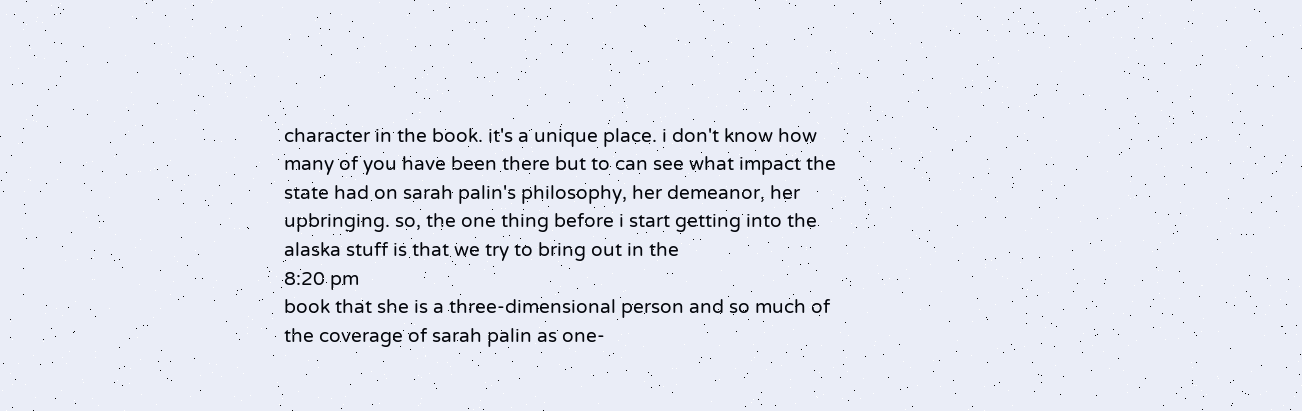character in the book. it's a unique place. i don't know how many of you have been there but to can see what impact the state had on sarah palin's philosophy, her demeanor, her upbringing. so, the one thing before i start getting into the alaska stuff is that we try to bring out in the
8:20 pm
book that she is a three-dimensional person and so much of the coverage of sarah palin as one-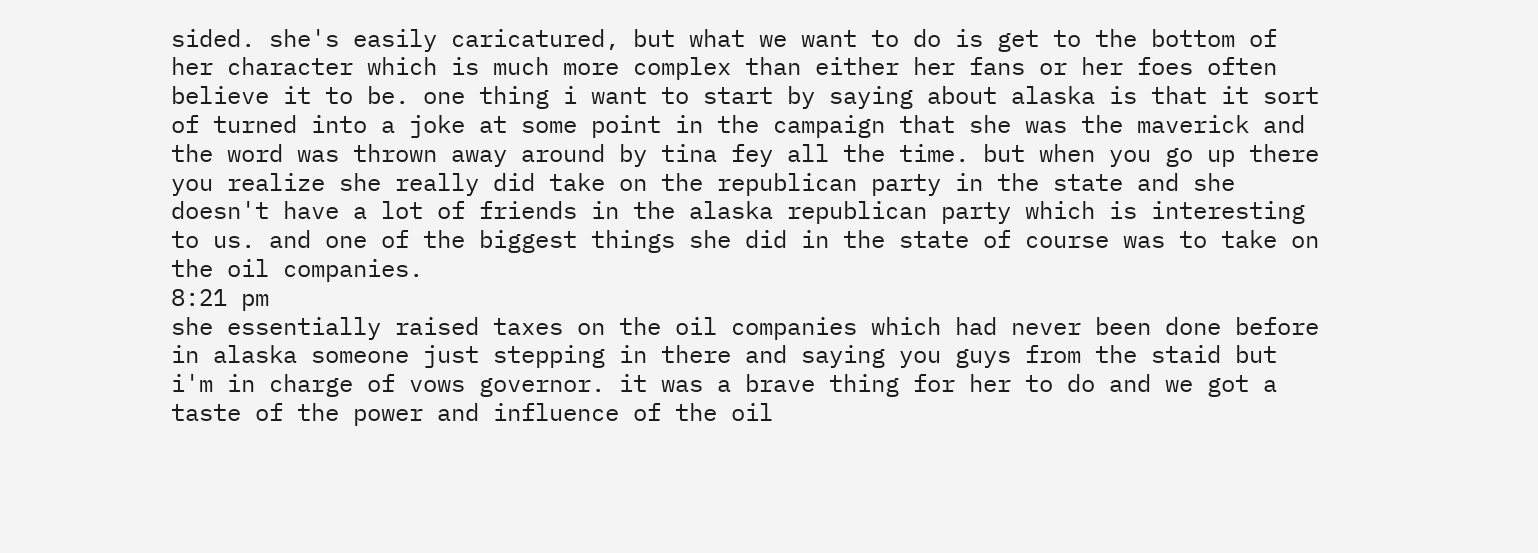sided. she's easily caricatured, but what we want to do is get to the bottom of her character which is much more complex than either her fans or her foes often believe it to be. one thing i want to start by saying about alaska is that it sort of turned into a joke at some point in the campaign that she was the maverick and the word was thrown away around by tina fey all the time. but when you go up there you realize she really did take on the republican party in the state and she doesn't have a lot of friends in the alaska republican party which is interesting to us. and one of the biggest things she did in the state of course was to take on the oil companies.
8:21 pm
she essentially raised taxes on the oil companies which had never been done before in alaska someone just stepping in there and saying you guys from the staid but i'm in charge of vows governor. it was a brave thing for her to do and we got a taste of the power and influence of the oil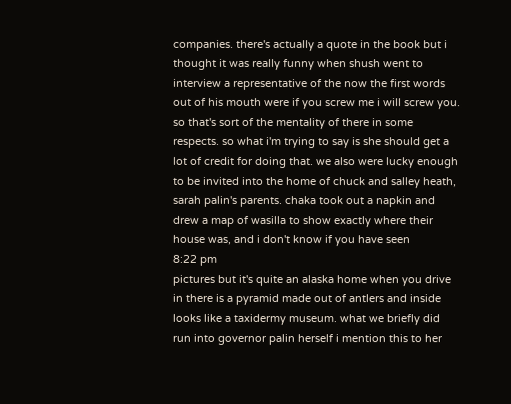companies. there's actually a quote in the book but i thought it was really funny when shush went to interview a representative of the now the first words out of his mouth were if you screw me i will screw you. so that's sort of the mentality of there in some respects. so what i'm trying to say is she should get a lot of credit for doing that. we also were lucky enough to be invited into the home of chuck and salley heath, sarah palin's parents. chaka took out a napkin and drew a map of wasilla to show exactly where their house was, and i don't know if you have seen
8:22 pm
pictures but it's quite an alaska home when you drive in there is a pyramid made out of antlers and inside looks like a taxidermy museum. what we briefly did run into governor palin herself i mention this to her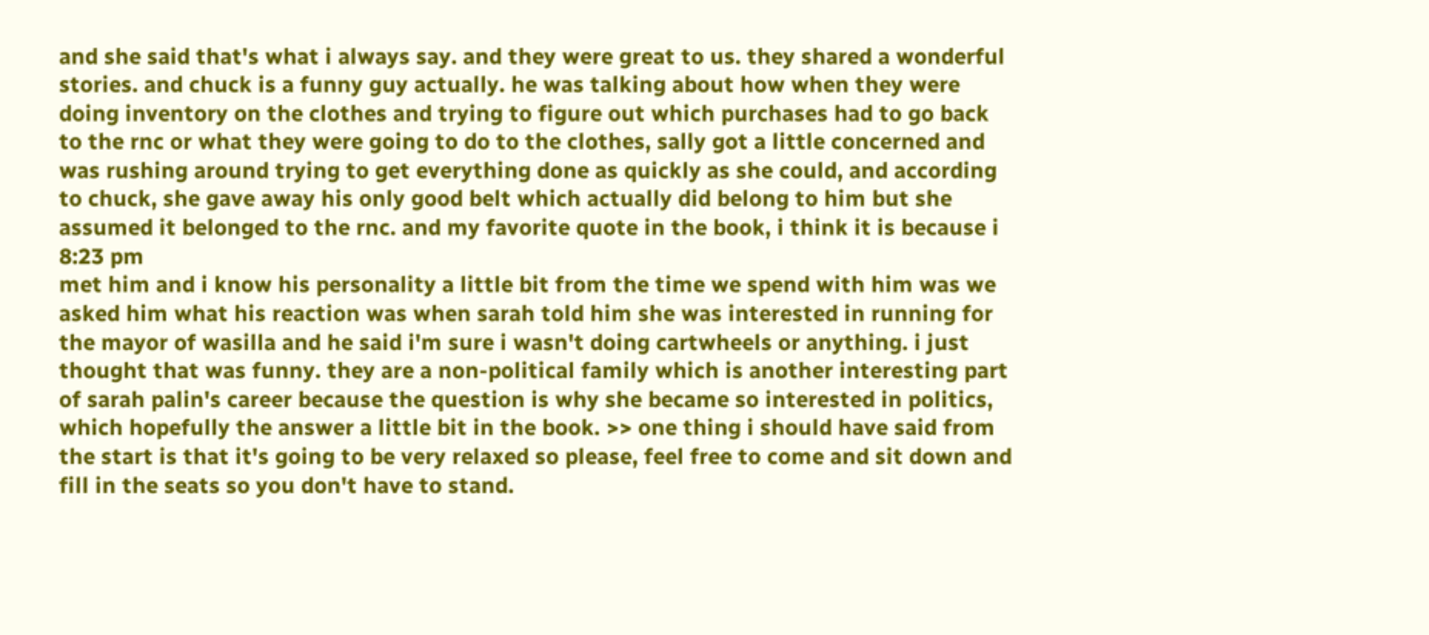and she said that's what i always say. and they were great to us. they shared a wonderful stories. and chuck is a funny guy actually. he was talking about how when they were doing inventory on the clothes and trying to figure out which purchases had to go back to the rnc or what they were going to do to the clothes, sally got a little concerned and was rushing around trying to get everything done as quickly as she could, and according to chuck, she gave away his only good belt which actually did belong to him but she assumed it belonged to the rnc. and my favorite quote in the book, i think it is because i
8:23 pm
met him and i know his personality a little bit from the time we spend with him was we asked him what his reaction was when sarah told him she was interested in running for the mayor of wasilla and he said i'm sure i wasn't doing cartwheels or anything. i just thought that was funny. they are a non-political family which is another interesting part of sarah palin's career because the question is why she became so interested in politics, which hopefully the answer a little bit in the book. >> one thing i should have said from the start is that it's going to be very relaxed so please, feel free to come and sit down and fill in the seats so you don't have to stand.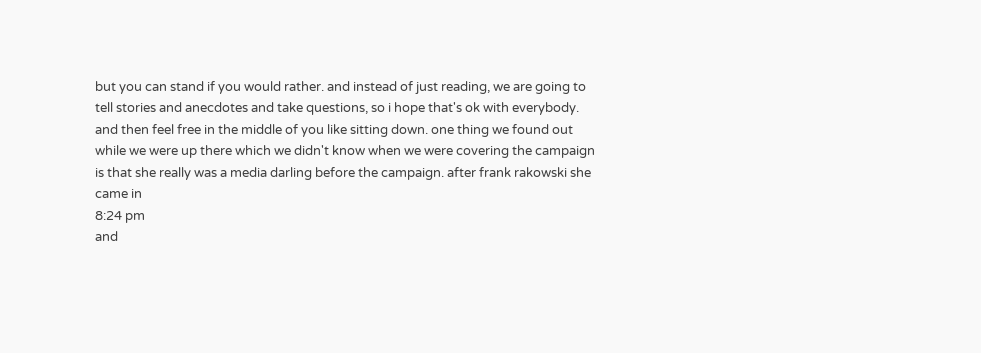but you can stand if you would rather. and instead of just reading, we are going to tell stories and anecdotes and take questions, so i hope that's ok with everybody. and then feel free in the middle of you like sitting down. one thing we found out while we were up there which we didn't know when we were covering the campaign is that she really was a media darling before the campaign. after frank rakowski she came in
8:24 pm
and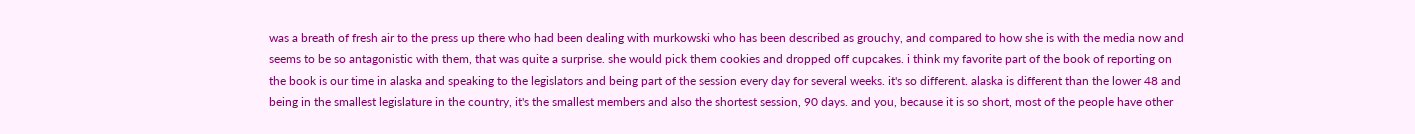was a breath of fresh air to the press up there who had been dealing with murkowski who has been described as grouchy, and compared to how she is with the media now and seems to be so antagonistic with them, that was quite a surprise. she would pick them cookies and dropped off cupcakes. i think my favorite part of the book of reporting on the book is our time in alaska and speaking to the legislators and being part of the session every day for several weeks. it's so different. alaska is different than the lower 48 and being in the smallest legislature in the country, it's the smallest members and also the shortest session, 90 days. and you, because it is so short, most of the people have other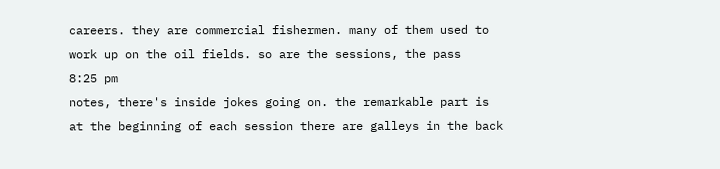careers. they are commercial fishermen. many of them used to work up on the oil fields. so are the sessions, the pass
8:25 pm
notes, there's inside jokes going on. the remarkable part is at the beginning of each session there are galleys in the back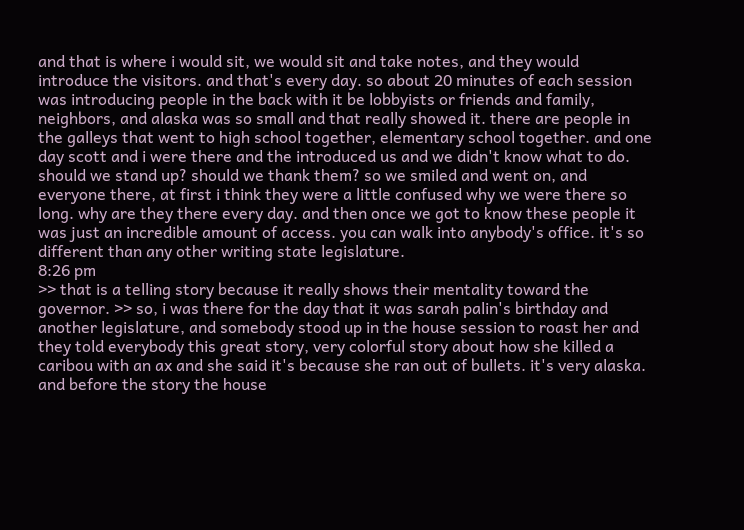and that is where i would sit, we would sit and take notes, and they would introduce the visitors. and that's every day. so about 20 minutes of each session was introducing people in the back with it be lobbyists or friends and family, neighbors, and alaska was so small and that really showed it. there are people in the galleys that went to high school together, elementary school together. and one day scott and i were there and the introduced us and we didn't know what to do. should we stand up? should we thank them? so we smiled and went on, and everyone there, at first i think they were a little confused why we were there so long. why are they there every day. and then once we got to know these people it was just an incredible amount of access. you can walk into anybody's office. it's so different than any other writing state legislature.
8:26 pm
>> that is a telling story because it really shows their mentality toward the governor. >> so, i was there for the day that it was sarah palin's birthday and another legislature, and somebody stood up in the house session to roast her and they told everybody this great story, very colorful story about how she killed a caribou with an ax and she said it's because she ran out of bullets. it's very alaska. and before the story the house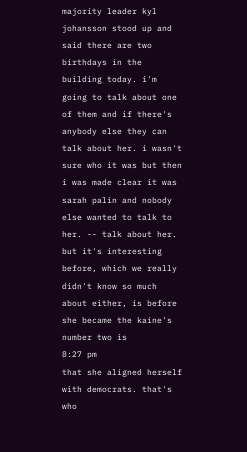majority leader kyl johansson stood up and said there are two birthdays in the building today. i'm going to talk about one of them and if there's anybody else they can talk about her. i wasn't sure who it was but then i was made clear it was sarah palin and nobody else wanted to talk to her. -- talk about her. but it's interesting before, which we really didn't know so much about either, is before she became the kaine's number two is
8:27 pm
that she aligned herself with democrats. that's who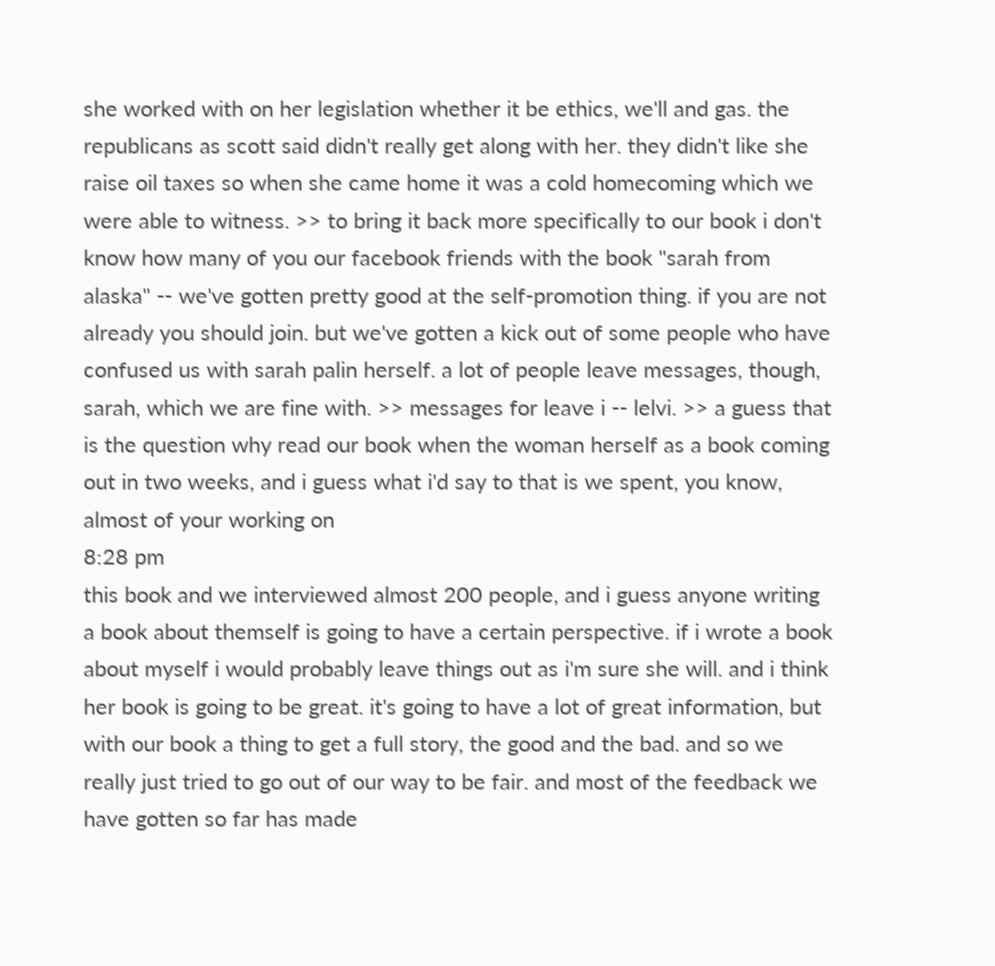she worked with on her legislation whether it be ethics, we'll and gas. the republicans as scott said didn't really get along with her. they didn't like she raise oil taxes so when she came home it was a cold homecoming which we were able to witness. >> to bring it back more specifically to our book i don't know how many of you our facebook friends with the book "sarah from alaska" -- we've gotten pretty good at the self-promotion thing. if you are not already you should join. but we've gotten a kick out of some people who have confused us with sarah palin herself. a lot of people leave messages, though, sarah, which we are fine with. >> messages for leave i -- lelvi. >> a guess that is the question why read our book when the woman herself as a book coming out in two weeks, and i guess what i'd say to that is we spent, you know, almost of your working on
8:28 pm
this book and we interviewed almost 200 people, and i guess anyone writing a book about themself is going to have a certain perspective. if i wrote a book about myself i would probably leave things out as i'm sure she will. and i think her book is going to be great. it's going to have a lot of great information, but with our book a thing to get a full story, the good and the bad. and so we really just tried to go out of our way to be fair. and most of the feedback we have gotten so far has made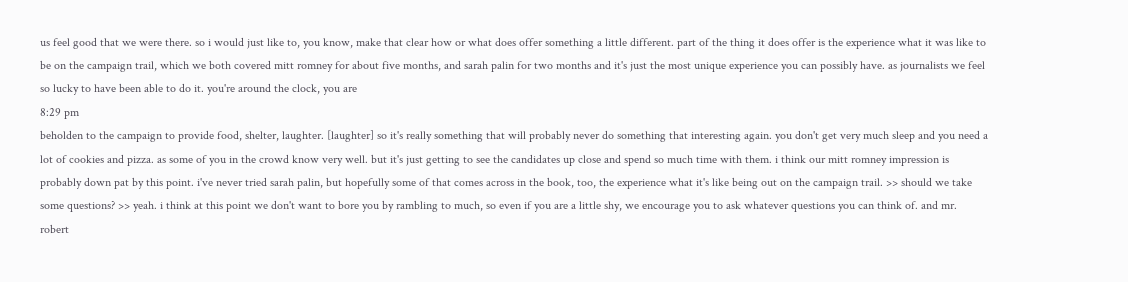us feel good that we were there. so i would just like to, you know, make that clear how or what does offer something a little different. part of the thing it does offer is the experience what it was like to be on the campaign trail, which we both covered mitt romney for about five months, and sarah palin for two months and it's just the most unique experience you can possibly have. as journalists we feel so lucky to have been able to do it. you're around the clock, you are
8:29 pm
beholden to the campaign to provide food, shelter, laughter. [laughter] so it's really something that will probably never do something that interesting again. you don't get very much sleep and you need a lot of cookies and pizza. as some of you in the crowd know very well. but it's just getting to see the candidates up close and spend so much time with them. i think our mitt romney impression is probably down pat by this point. i've never tried sarah palin, but hopefully some of that comes across in the book, too, the experience what it's like being out on the campaign trail. >> should we take some questions? >> yeah. i think at this point we don't want to bore you by rambling to much, so even if you are a little shy, we encourage you to ask whatever questions you can think of. and mr. robert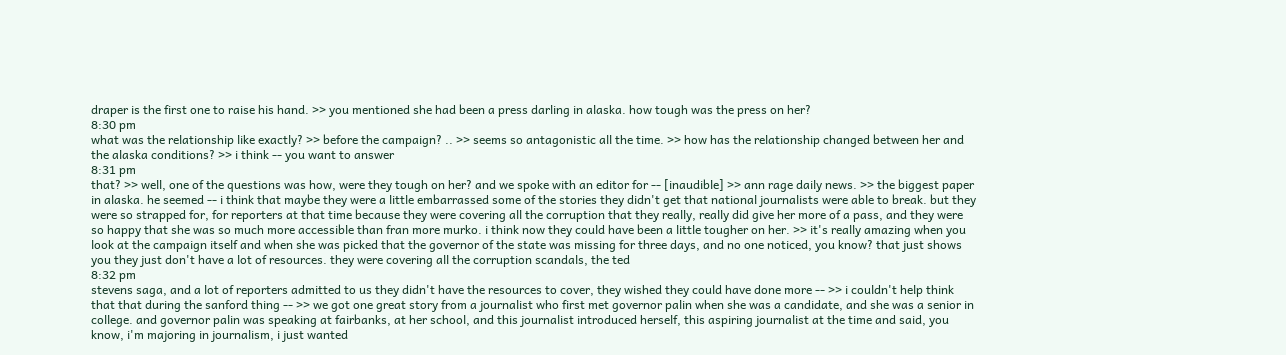draper is the first one to raise his hand. >> you mentioned she had been a press darling in alaska. how tough was the press on her?
8:30 pm
what was the relationship like exactly? >> before the campaign? .. >> seems so antagonistic all the time. >> how has the relationship changed between her and the alaska conditions? >> i think -- you want to answer
8:31 pm
that? >> well, one of the questions was how, were they tough on her? and we spoke with an editor for -- [inaudible] >> ann rage daily news. >> the biggest paper in alaska. he seemed -- i think that maybe they were a little embarrassed some of the stories they didn't get that national journalists were able to break. but they were so strapped for, for reporters at that time because they were covering all the corruption that they really, really did give her more of a pass, and they were so happy that she was so much more accessible than fran more murko. i think now they could have been a little tougher on her. >> it's really amazing when you look at the campaign itself and when she was picked that the governor of the state was missing for three days, and no one noticed, you know? that just shows you they just don't have a lot of resources. they were covering all the corruption scandals, the ted
8:32 pm
stevens saga, and a lot of reporters admitted to us they didn't have the resources to cover, they wished they could have done more -- >> i couldn't help think that that during the sanford thing -- >> we got one great story from a journalist who first met governor palin when she was a candidate, and she was a senior in college. and governor palin was speaking at fairbanks, at her school, and this journalist introduced herself, this aspiring journalist at the time and said, you know, i'm majoring in journalism, i just wanted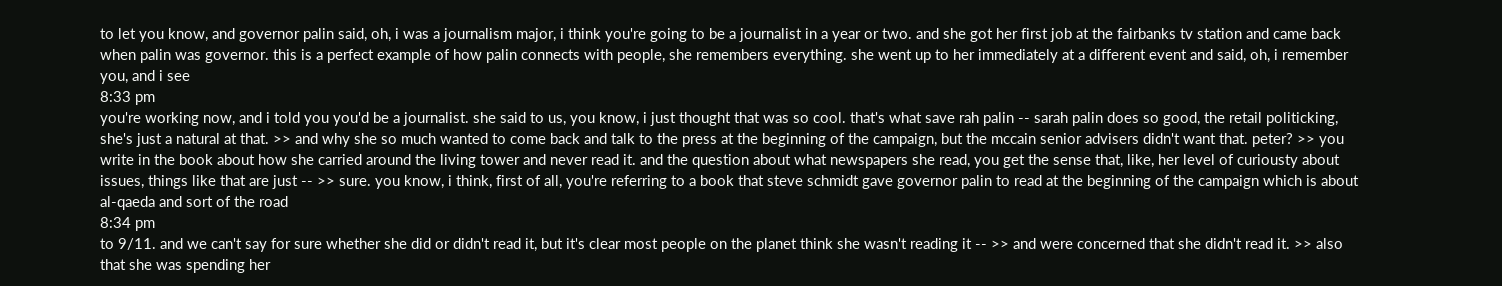to let you know, and governor palin said, oh, i was a journalism major, i think you're going to be a journalist in a year or two. and she got her first job at the fairbanks tv station and came back when palin was governor. this is a perfect example of how palin connects with people, she remembers everything. she went up to her immediately at a different event and said, oh, i remember you, and i see
8:33 pm
you're working now, and i told you you'd be a journalist. she said to us, you know, i just thought that was so cool. that's what save rah palin -- sarah palin does so good, the retail politicking, she's just a natural at that. >> and why she so much wanted to come back and talk to the press at the beginning of the campaign, but the mccain senior advisers didn't want that. peter? >> you write in the book about how she carried around the living tower and never read it. and the question about what newspapers she read, you get the sense that, like, her level of curiousty about issues, things like that are just -- >> sure. you know, i think, first of all, you're referring to a book that steve schmidt gave governor palin to read at the beginning of the campaign which is about al-qaeda and sort of the road
8:34 pm
to 9/11. and we can't say for sure whether she did or didn't read it, but it's clear most people on the planet think she wasn't reading it -- >> and were concerned that she didn't read it. >> also that she was spending her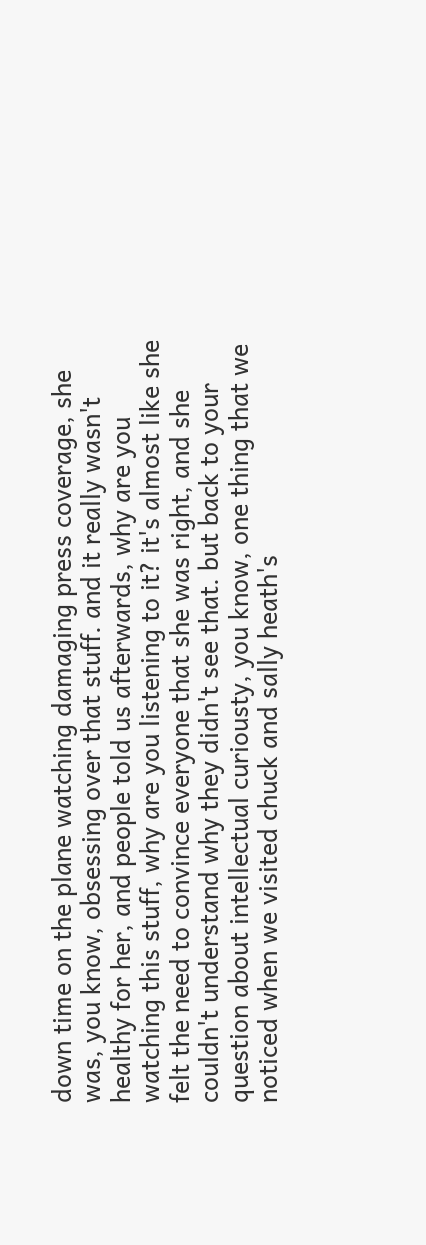down time on the plane watching damaging press coverage, she was, you know, obsessing over that stuff. and it really wasn't healthy for her, and people told us afterwards, why are you watching this stuff, why are you listening to it? it's almost like she felt the need to convince everyone that she was right, and she couldn't understand why they didn't see that. but back to your question about intellectual curiousty, you know, one thing that we noticed when we visited chuck and sally heath's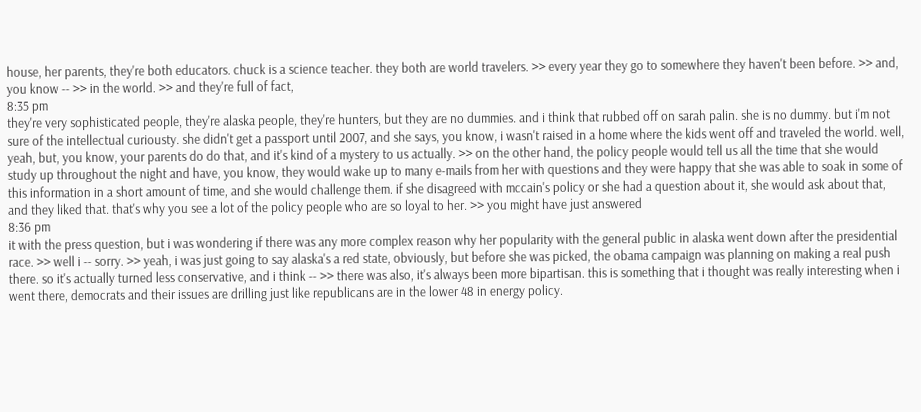house, her parents, they're both educators. chuck is a science teacher. they both are world travelers. >> every year they go to somewhere they haven't been before. >> and, you know -- >> in the world. >> and they're full of fact,
8:35 pm
they're very sophisticated people, they're alaska people, they're hunters, but they are no dummies. and i think that rubbed off on sarah palin. she is no dummy. but i'm not sure of the intellectual curiousty. she didn't get a passport until 2007, and she says, you know, i wasn't raised in a home where the kids went off and traveled the world. well, yeah, but, you know, your parents do do that, and it's kind of a mystery to us actually. >> on the other hand, the policy people would tell us all the time that she would study up throughout the night and have, you know, they would wake up to many e-mails from her with questions and they were happy that she was able to soak in some of this information in a short amount of time, and she would challenge them. if she disagreed with mccain's policy or she had a question about it, she would ask about that, and they liked that. that's why you see a lot of the policy people who are so loyal to her. >> you might have just answered
8:36 pm
it with the press question, but i was wondering if there was any more complex reason why her popularity with the general public in alaska went down after the presidential race. >> well i -- sorry. >> yeah, i was just going to say alaska's a red state, obviously, but before she was picked, the obama campaign was planning on making a real push there. so it's actually turned less conservative, and i think -- >> there was also, it's always been more bipartisan. this is something that i thought was really interesting when i went there, democrats and their issues are drilling just like republicans are in the lower 48 in energy policy.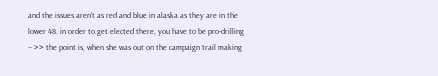and the issues aren't as red and blue in alaska as they are in the lower 48. in order to get elected there, you have to be pro-drilling -- >> the point is, when she was out on the campaign trail making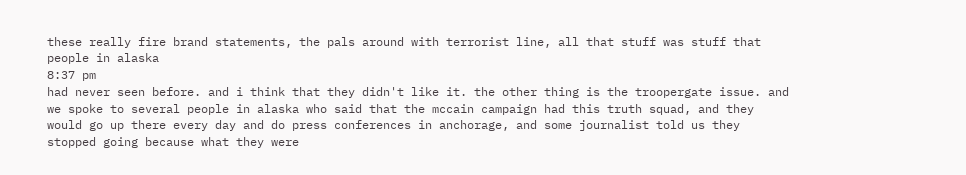these really fire brand statements, the pals around with terrorist line, all that stuff was stuff that people in alaska
8:37 pm
had never seen before. and i think that they didn't like it. the other thing is the troopergate issue. and we spoke to several people in alaska who said that the mccain campaign had this truth squad, and they would go up there every day and do press conferences in anchorage, and some journalist told us they stopped going because what they were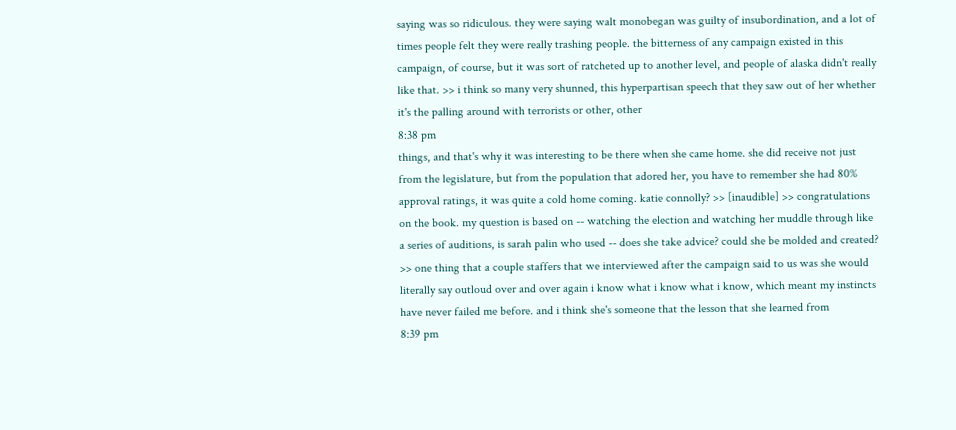saying was so ridiculous. they were saying walt monobegan was guilty of insubordination, and a lot of times people felt they were really trashing people. the bitterness of any campaign existed in this campaign, of course, but it was sort of ratcheted up to another level, and people of alaska didn't really like that. >> i think so many very shunned, this hyperpartisan speech that they saw out of her whether it's the palling around with terrorists or other, other
8:38 pm
things, and that's why it was interesting to be there when she came home. she did receive not just from the legislature, but from the population that adored her, you have to remember she had 80% approval ratings, it was quite a cold home coming. katie connolly? >> [inaudible] >> congratulations on the book. my question is based on -- watching the election and watching her muddle through like a series of auditions, is sarah palin who used -- does she take advice? could she be molded and created? >> one thing that a couple staffers that we interviewed after the campaign said to us was she would literally say outloud over and over again i know what i know what i know, which meant my instincts have never failed me before. and i think she's someone that the lesson that she learned from
8:39 pm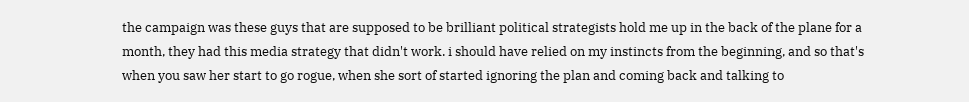the campaign was these guys that are supposed to be brilliant political strategists hold me up in the back of the plane for a month, they had this media strategy that didn't work. i should have relied on my instincts from the beginning, and so that's when you saw her start to go rogue, when she sort of started ignoring the plan and coming back and talking to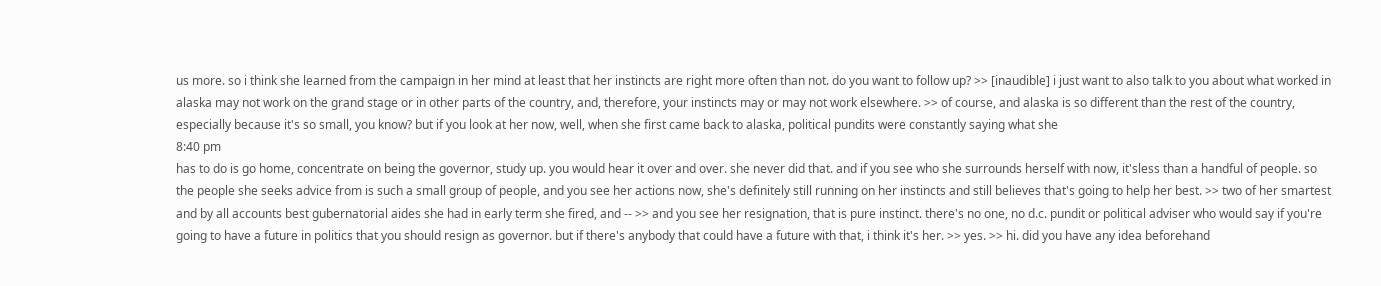us more. so i think she learned from the campaign in her mind at least that her instincts are right more often than not. do you want to follow up? >> [inaudible] i just want to also talk to you about what worked in alaska may not work on the grand stage or in other parts of the country, and, therefore, your instincts may or may not work elsewhere. >> of course, and alaska is so different than the rest of the country, especially because it's so small, you know? but if you look at her now, well, when she first came back to alaska, political pundits were constantly saying what she
8:40 pm
has to do is go home, concentrate on being the governor, study up. you would hear it over and over. she never did that. and if you see who she surrounds herself with now, it'sless than a handful of people. so the people she seeks advice from is such a small group of people, and you see her actions now, she's definitely still running on her instincts and still believes that's going to help her best. >> two of her smartest and by all accounts best gubernatorial aides she had in early term she fired, and -- >> and you see her resignation, that is pure instinct. there's no one, no d.c. pundit or political adviser who would say if you're going to have a future in politics that you should resign as governor. but if there's anybody that could have a future with that, i think it's her. >> yes. >> hi. did you have any idea beforehand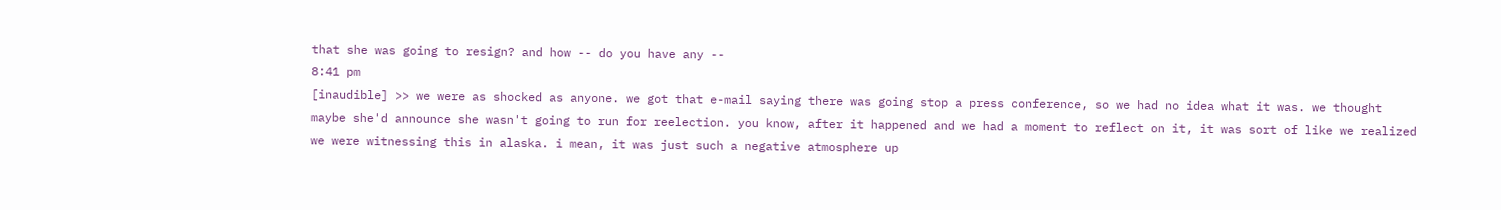that she was going to resign? and how -- do you have any --
8:41 pm
[inaudible] >> we were as shocked as anyone. we got that e-mail saying there was going stop a press conference, so we had no idea what it was. we thought maybe she'd announce she wasn't going to run for reelection. you know, after it happened and we had a moment to reflect on it, it was sort of like we realized we were witnessing this in alaska. i mean, it was just such a negative atmosphere up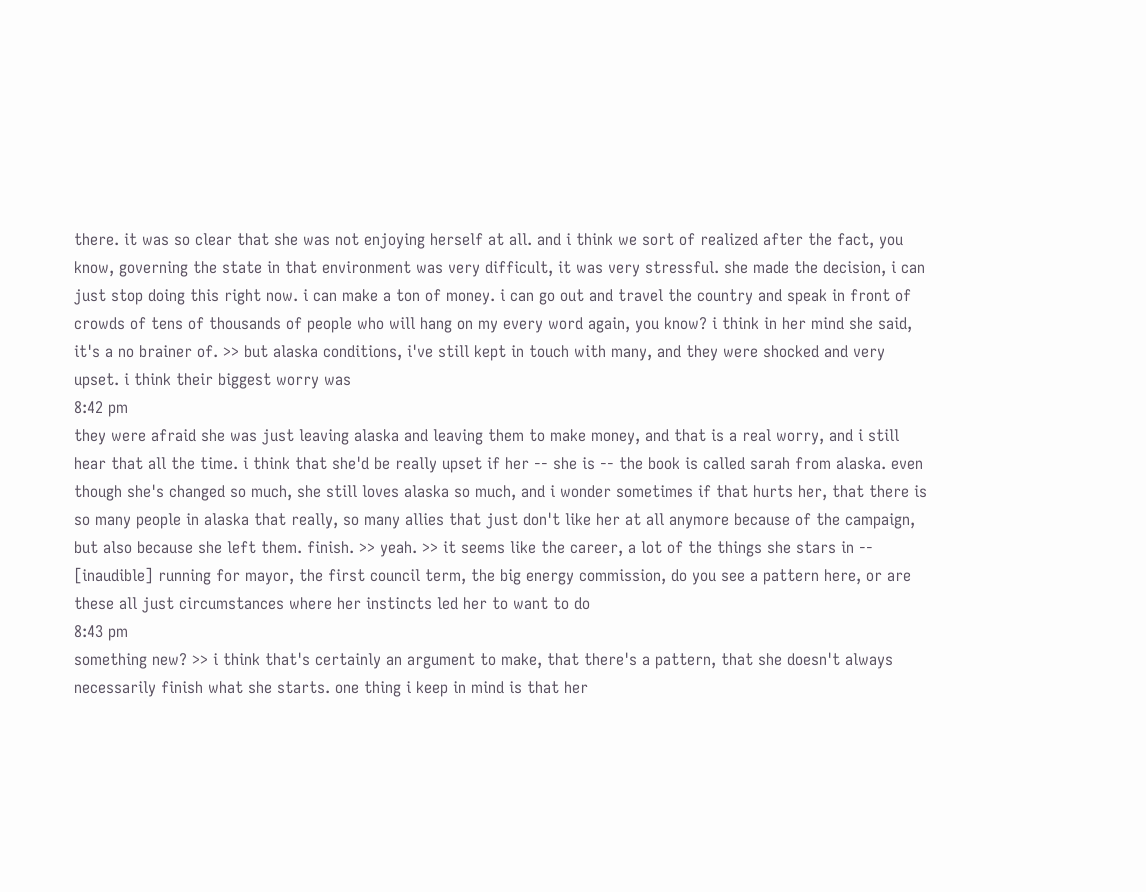there. it was so clear that she was not enjoying herself at all. and i think we sort of realized after the fact, you know, governing the state in that environment was very difficult, it was very stressful. she made the decision, i can just stop doing this right now. i can make a ton of money. i can go out and travel the country and speak in front of crowds of tens of thousands of people who will hang on my every word again, you know? i think in her mind she said, it's a no brainer of. >> but alaska conditions, i've still kept in touch with many, and they were shocked and very upset. i think their biggest worry was
8:42 pm
they were afraid she was just leaving alaska and leaving them to make money, and that is a real worry, and i still hear that all the time. i think that she'd be really upset if her -- she is -- the book is called sarah from alaska. even though she's changed so much, she still loves alaska so much, and i wonder sometimes if that hurts her, that there is so many people in alaska that really, so many allies that just don't like her at all anymore because of the campaign, but also because she left them. finish. >> yeah. >> it seems like the career, a lot of the things she stars in -- [inaudible] running for mayor, the first council term, the big energy commission, do you see a pattern here, or are these all just circumstances where her instincts led her to want to do
8:43 pm
something new? >> i think that's certainly an argument to make, that there's a pattern, that she doesn't always necessarily finish what she starts. one thing i keep in mind is that her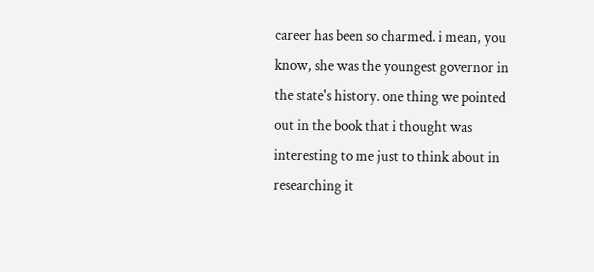career has been so charmed. i mean, you know, she was the youngest governor in the state's history. one thing we pointed out in the book that i thought was interesting to me just to think about in researching it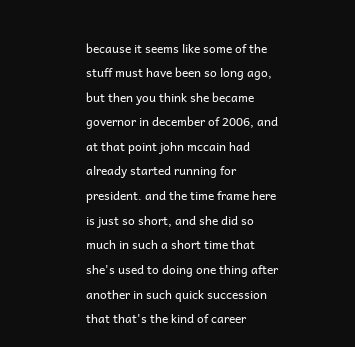because it seems like some of the stuff must have been so long ago, but then you think she became governor in december of 2006, and at that point john mccain had already started running for president. and the time frame here is just so short, and she did so much in such a short time that she's used to doing one thing after another in such quick succession that that's the kind of career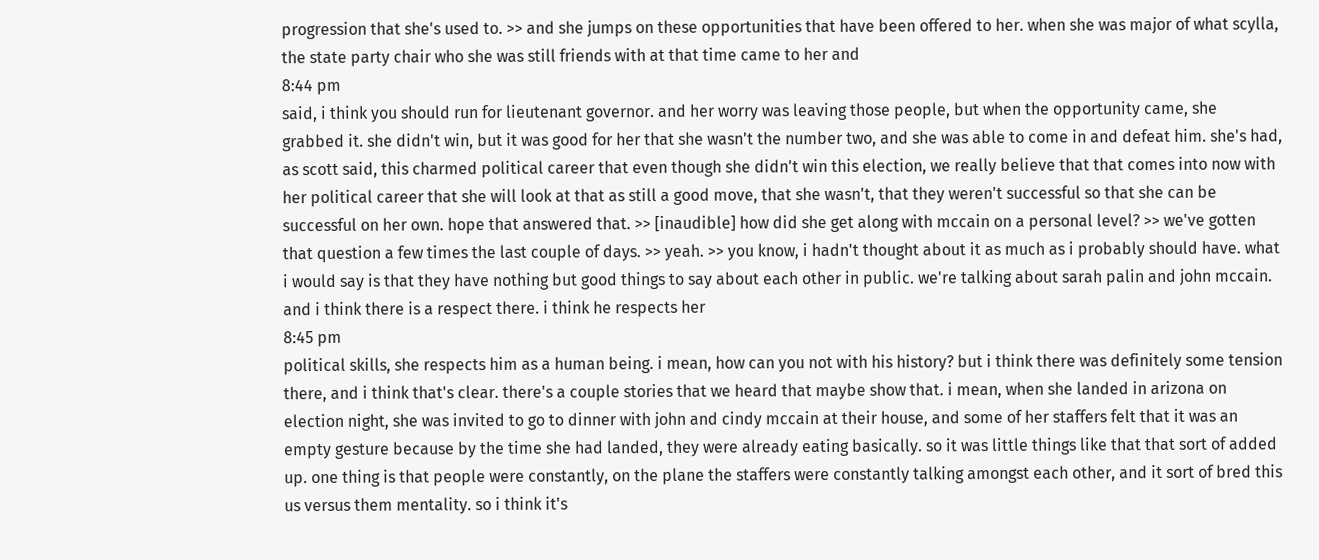progression that she's used to. >> and she jumps on these opportunities that have been offered to her. when she was major of what scylla, the state party chair who she was still friends with at that time came to her and
8:44 pm
said, i think you should run for lieutenant governor. and her worry was leaving those people, but when the opportunity came, she grabbed it. she didn't win, but it was good for her that she wasn't the number two, and she was able to come in and defeat him. she's had, as scott said, this charmed political career that even though she didn't win this election, we really believe that that comes into now with her political career that she will look at that as still a good move, that she wasn't, that they weren't successful so that she can be successful on her own. hope that answered that. >> [inaudible] how did she get along with mccain on a personal level? >> we've gotten that question a few times the last couple of days. >> yeah. >> you know, i hadn't thought about it as much as i probably should have. what i would say is that they have nothing but good things to say about each other in public. we're talking about sarah palin and john mccain. and i think there is a respect there. i think he respects her
8:45 pm
political skills, she respects him as a human being. i mean, how can you not with his history? but i think there was definitely some tension there, and i think that's clear. there's a couple stories that we heard that maybe show that. i mean, when she landed in arizona on election night, she was invited to go to dinner with john and cindy mccain at their house, and some of her staffers felt that it was an empty gesture because by the time she had landed, they were already eating basically. so it was little things like that that sort of added up. one thing is that people were constantly, on the plane the staffers were constantly talking amongst each other, and it sort of bred this us versus them mentality. so i think it's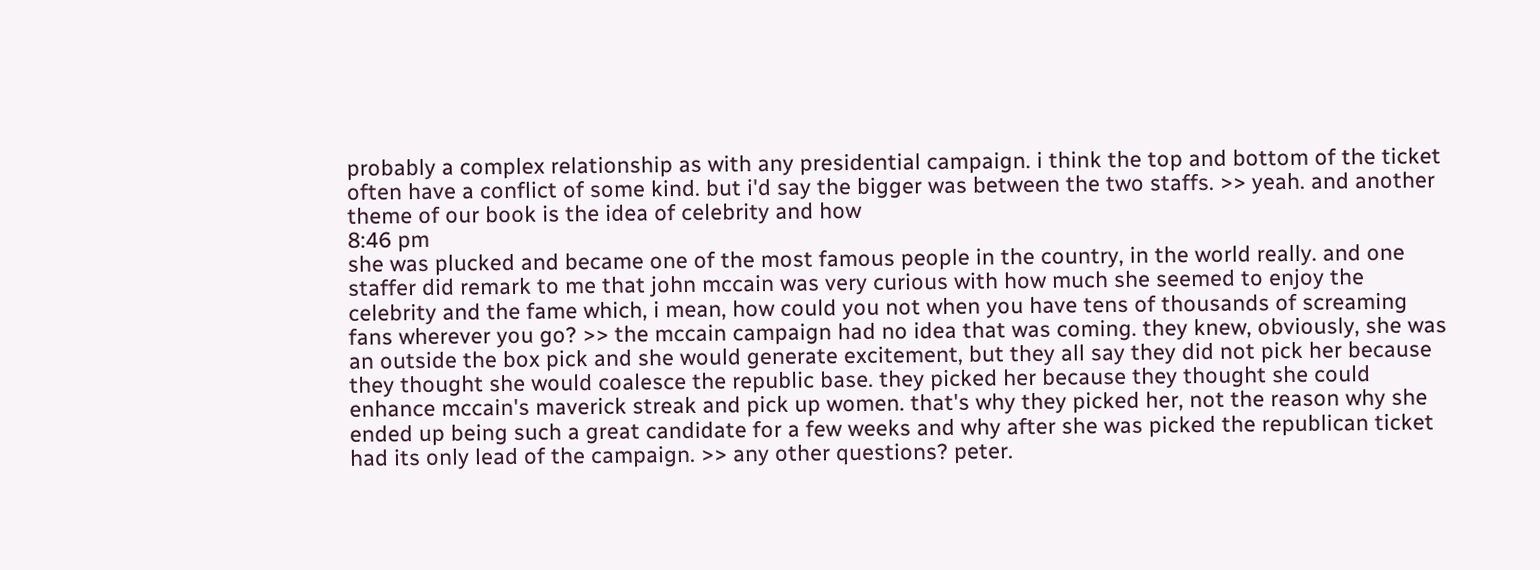probably a complex relationship as with any presidential campaign. i think the top and bottom of the ticket often have a conflict of some kind. but i'd say the bigger was between the two staffs. >> yeah. and another theme of our book is the idea of celebrity and how
8:46 pm
she was plucked and became one of the most famous people in the country, in the world really. and one staffer did remark to me that john mccain was very curious with how much she seemed to enjoy the celebrity and the fame which, i mean, how could you not when you have tens of thousands of screaming fans wherever you go? >> the mccain campaign had no idea that was coming. they knew, obviously, she was an outside the box pick and she would generate excitement, but they all say they did not pick her because they thought she would coalesce the republic base. they picked her because they thought she could enhance mccain's maverick streak and pick up women. that's why they picked her, not the reason why she ended up being such a great candidate for a few weeks and why after she was picked the republican ticket had its only lead of the campaign. >> any other questions? peter.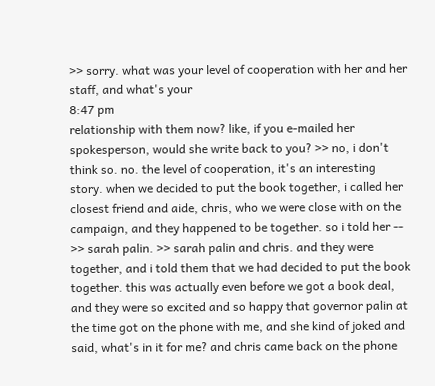>> sorry. what was your level of cooperation with her and her staff, and what's your
8:47 pm
relationship with them now? like, if you e-mailed her spokesperson, would she write back to you? >> no, i don't think so. no. the level of cooperation, it's an interesting story. when we decided to put the book together, i called her closest friend and aide, chris, who we were close with on the campaign, and they happened to be together. so i told her -- >> sarah palin. >> sarah palin and chris. and they were together, and i told them that we had decided to put the book together. this was actually even before we got a book deal, and they were so excited and so happy that governor palin at the time got on the phone with me, and she kind of joked and said, what's in it for me? and chris came back on the phone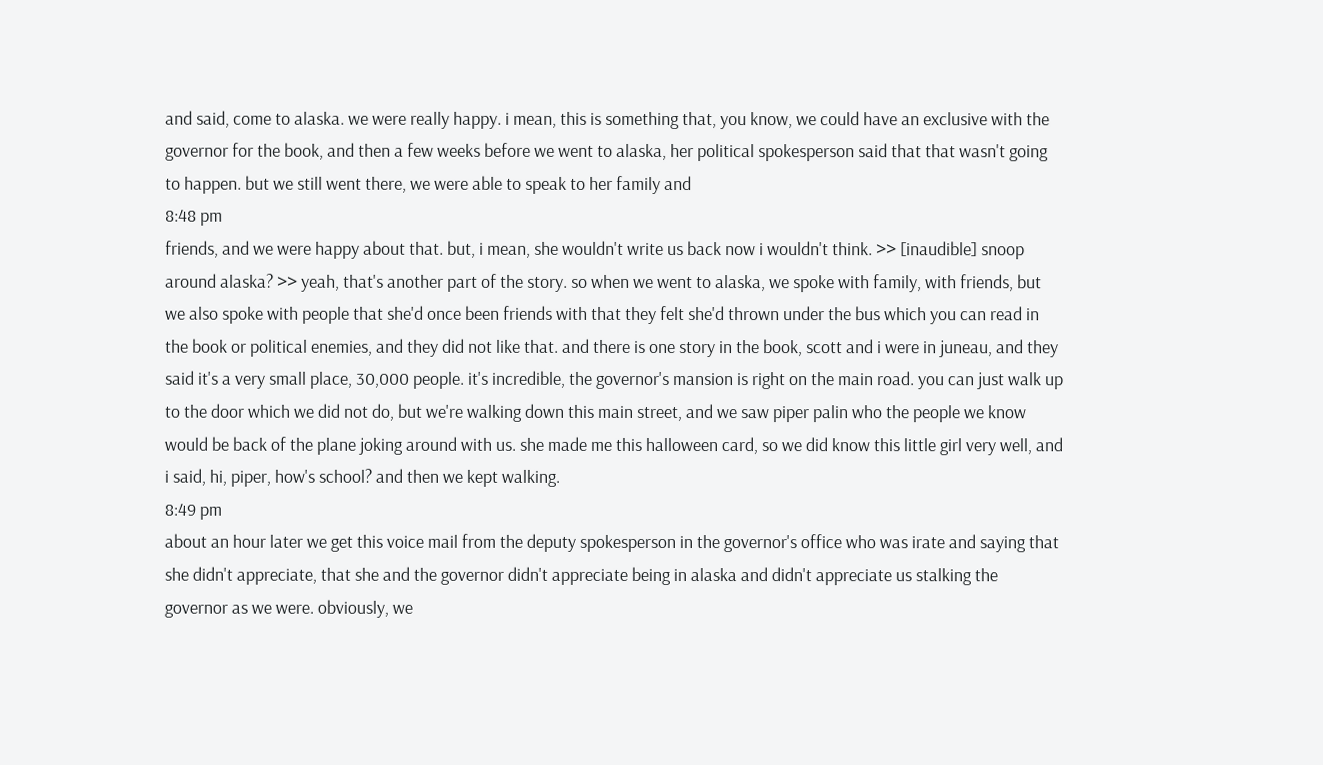and said, come to alaska. we were really happy. i mean, this is something that, you know, we could have an exclusive with the governor for the book, and then a few weeks before we went to alaska, her political spokesperson said that that wasn't going to happen. but we still went there, we were able to speak to her family and
8:48 pm
friends, and we were happy about that. but, i mean, she wouldn't write us back now i wouldn't think. >> [inaudible] snoop around alaska? >> yeah, that's another part of the story. so when we went to alaska, we spoke with family, with friends, but we also spoke with people that she'd once been friends with that they felt she'd thrown under the bus which you can read in the book or political enemies, and they did not like that. and there is one story in the book, scott and i were in juneau, and they said it's a very small place, 30,000 people. it's incredible, the governor's mansion is right on the main road. you can just walk up to the door which we did not do, but we're walking down this main street, and we saw piper palin who the people we know would be back of the plane joking around with us. she made me this halloween card, so we did know this little girl very well, and i said, hi, piper, how's school? and then we kept walking.
8:49 pm
about an hour later we get this voice mail from the deputy spokesperson in the governor's office who was irate and saying that she didn't appreciate, that she and the governor didn't appreciate being in alaska and didn't appreciate us stalking the governor as we were. obviously, we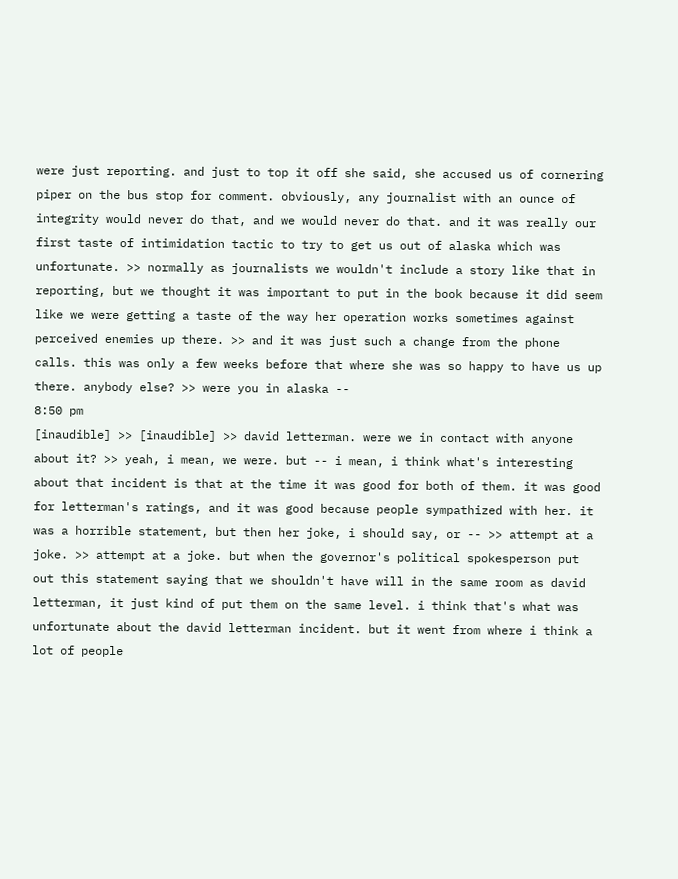were just reporting. and just to top it off she said, she accused us of cornering piper on the bus stop for comment. obviously, any journalist with an ounce of integrity would never do that, and we would never do that. and it was really our first taste of intimidation tactic to try to get us out of alaska which was unfortunate. >> normally as journalists we wouldn't include a story like that in reporting, but we thought it was important to put in the book because it did seem like we were getting a taste of the way her operation works sometimes against perceived enemies up there. >> and it was just such a change from the phone calls. this was only a few weeks before that where she was so happy to have us up there. anybody else? >> were you in alaska --
8:50 pm
[inaudible] >> [inaudible] >> david letterman. were we in contact with anyone about it? >> yeah, i mean, we were. but -- i mean, i think what's interesting about that incident is that at the time it was good for both of them. it was good for letterman's ratings, and it was good because people sympathized with her. it was a horrible statement, but then her joke, i should say, or -- >> attempt at a joke. >> attempt at a joke. but when the governor's political spokesperson put out this statement saying that we shouldn't have will in the same room as david letterman, it just kind of put them on the same level. i think that's what was unfortunate about the david letterman incident. but it went from where i think a lot of people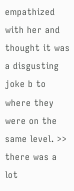empathized with her and thought it was a disgusting joke b to where they were on the same level. >> there was a lot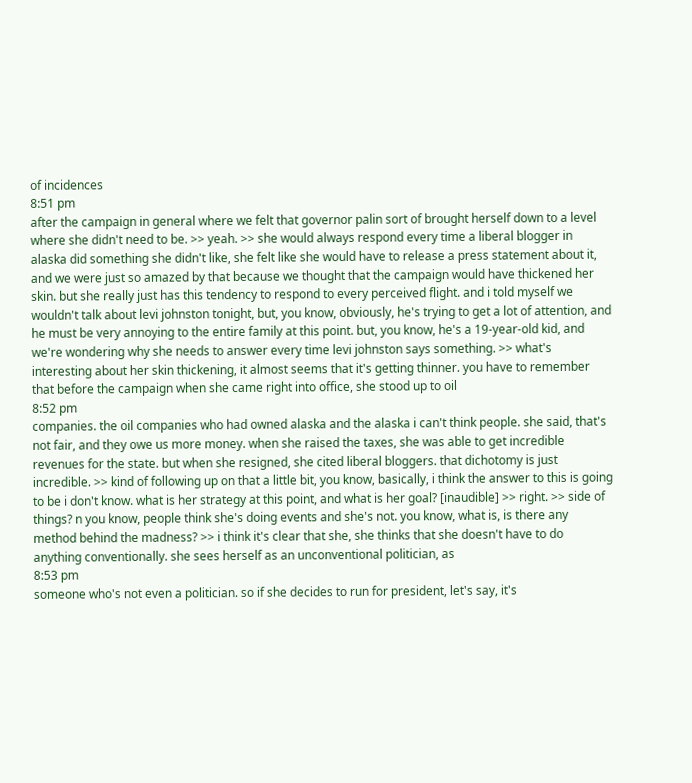of incidences
8:51 pm
after the campaign in general where we felt that governor palin sort of brought herself down to a level where she didn't need to be. >> yeah. >> she would always respond every time a liberal blogger in alaska did something she didn't like, she felt like she would have to release a press statement about it, and we were just so amazed by that because we thought that the campaign would have thickened her skin. but she really just has this tendency to respond to every perceived flight. and i told myself we wouldn't talk about levi johnston tonight, but, you know, obviously, he's trying to get a lot of attention, and he must be very annoying to the entire family at this point. but, you know, he's a 19-year-old kid, and we're wondering why she needs to answer every time levi johnston says something. >> what's interesting about her skin thickening, it almost seems that it's getting thinner. you have to remember that before the campaign when she came right into office, she stood up to oil
8:52 pm
companies. the oil companies who had owned alaska and the alaska i can't think people. she said, that's not fair, and they owe us more money. when she raised the taxes, she was able to get incredible revenues for the state. but when she resigned, she cited liberal bloggers. that dichotomy is just incredible. >> kind of following up on that a little bit, you know, basically, i think the answer to this is going to be i don't know. what is her strategy at this point, and what is her goal? [inaudible] >> right. >> side of things? n you know, people think she's doing events and she's not. you know, what is, is there any method behind the madness? >> i think it's clear that she, she thinks that she doesn't have to do anything conventionally. she sees herself as an unconventional politician, as
8:53 pm
someone who's not even a politician. so if she decides to run for president, let's say, it's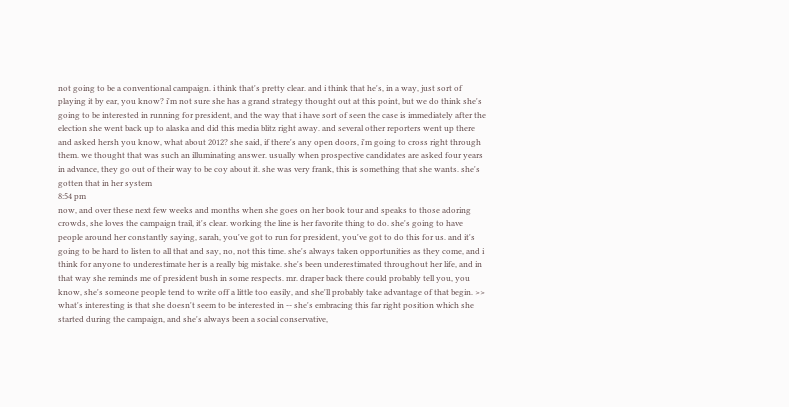not going to be a conventional campaign. i think that's pretty clear. and i think that he's, in a way, just sort of playing it by ear, you know? i'm not sure she has a grand strategy thought out at this point, but we do think she's going to be interested in running for president, and the way that i have sort of seen the case is immediately after the election she went back up to alaska and did this media blitz right away. and several other reporters went up there and asked hersh you know, what about 2012? she said, if there's any open doors, i'm going to cross right through them. we thought that was such an illuminating answer. usually when prospective candidates are asked four years in advance, they go out of their way to be coy about it. she was very frank, this is something that she wants. she's gotten that in her system
8:54 pm
now, and over these next few weeks and months when she goes on her book tour and speaks to those adoring crowds, she loves the campaign trail, it's clear. working the line is her favorite thing to do. she's going to have people around her constantly saying, sarah, you've got to run for president, you've got to do this for us. and it's going to be hard to listen to all that and say, no, not this time. she's always taken opportunities as they come, and i think for anyone to underestimate her is a really big mistake. she's been underestimated throughout her life, and in that way she reminds me of president bush in some respects. mr. draper back there could probably tell you, you know, she's someone people tend to write off a little too easily, and she'll probably take advantage of that begin. >> what's interesting is that she doesn't seem to be interested in -- she's embracing this far right position which she started during the campaign, and she's always been a social conservative,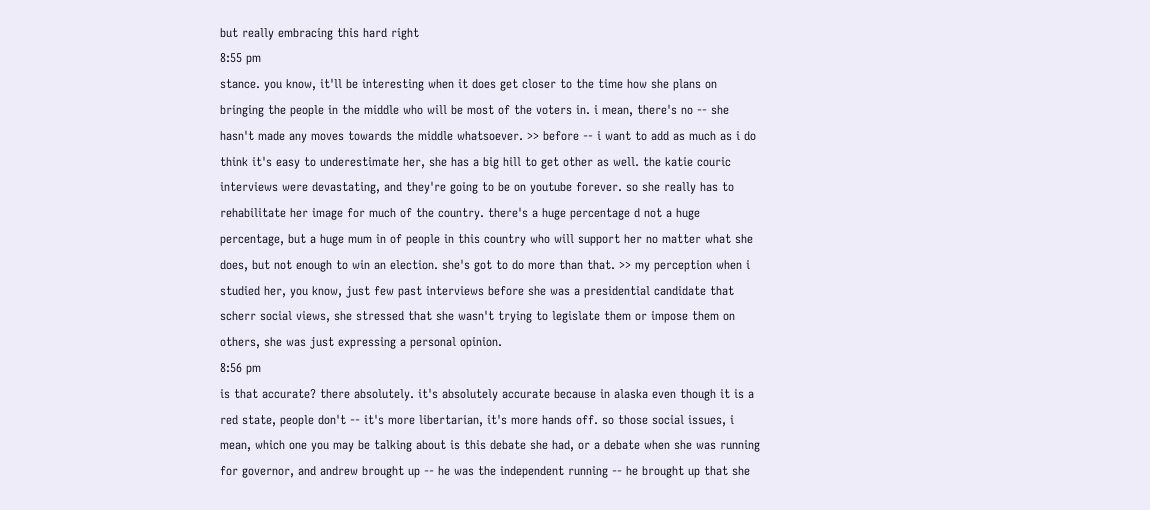but really embracing this hard right
8:55 pm
stance. you know, it'll be interesting when it does get closer to the time how she plans on bringing the people in the middle who will be most of the voters in. i mean, there's no -- she hasn't made any moves towards the middle whatsoever. >> before -- i want to add as much as i do think it's easy to underestimate her, she has a big hill to get other as well. the katie couric interviews were devastating, and they're going to be on youtube forever. so she really has to rehabilitate her image for much of the country. there's a huge percentage d not a huge percentage, but a huge mum in of people in this country who will support her no matter what she does, but not enough to win an election. she's got to do more than that. >> my perception when i studied her, you know, just few past interviews before she was a presidential candidate that scherr social views, she stressed that she wasn't trying to legislate them or impose them on others, she was just expressing a personal opinion.
8:56 pm
is that accurate? there absolutely. it's absolutely accurate because in alaska even though it is a red state, people don't -- it's more libertarian, it's more hands off. so those social issues, i mean, which one you may be talking about is this debate she had, or a debate when she was running for governor, and andrew brought up -- he was the independent running -- he brought up that she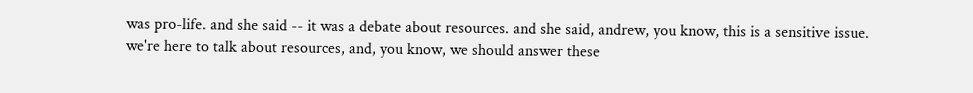was pro-life. and she said -- it was a debate about resources. and she said, andrew, you know, this is a sensitive issue. we're here to talk about resources, and, you know, we should answer these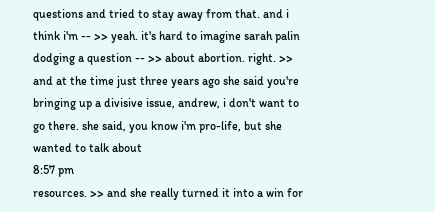questions and tried to stay away from that. and i think i'm -- >> yeah. it's hard to imagine sarah palin dodging a question -- >> about abortion. right. >> and at the time just three years ago she said you're bringing up a divisive issue, andrew, i don't want to go there. she said, you know i'm pro-life, but she wanted to talk about
8:57 pm
resources. >> and she really turned it into a win for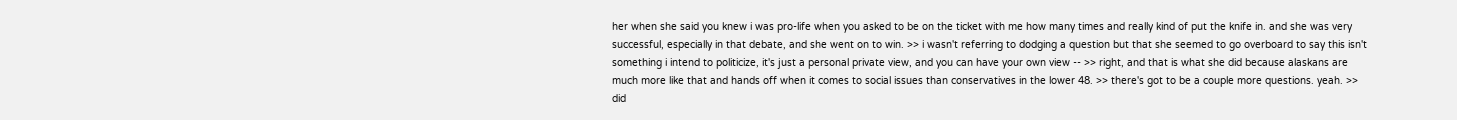her when she said you knew i was pro-life when you asked to be on the ticket with me how many times and really kind of put the knife in. and she was very successful, especially in that debate, and she went on to win. >> i wasn't referring to dodging a question but that she seemed to go overboard to say this isn't something i intend to politicize, it's just a personal private view, and you can have your own view -- >> right, and that is what she did because alaskans are much more like that and hands off when it comes to social issues than conservatives in the lower 48. >> there's got to be a couple more questions. yeah. >> did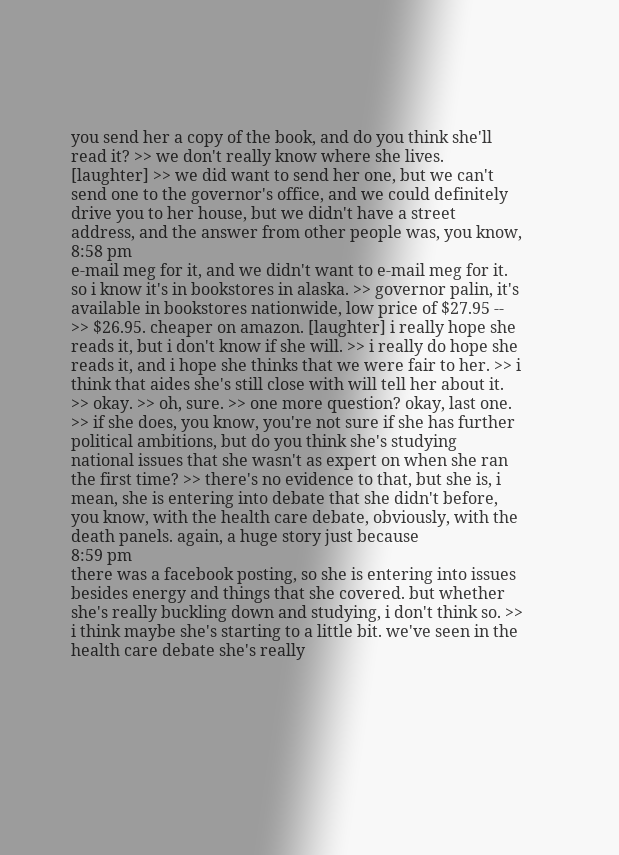you send her a copy of the book, and do you think she'll read it? >> we don't really know where she lives. [laughter] >> we did want to send her one, but we can't send one to the governor's office, and we could definitely drive you to her house, but we didn't have a street address, and the answer from other people was, you know,
8:58 pm
e-mail meg for it, and we didn't want to e-mail meg for it. so i know it's in bookstores in alaska. >> governor palin, it's available in bookstores nationwide, low price of $27.95 -- >> $26.95. cheaper on amazon. [laughter] i really hope she reads it, but i don't know if she will. >> i really do hope she reads it, and i hope she thinks that we were fair to her. >> i think that aides she's still close with will tell her about it. >> okay. >> oh, sure. >> one more question? okay, last one. >> if she does, you know, you're not sure if she has further political ambitions, but do you think she's studying national issues that she wasn't as expert on when she ran the first time? >> there's no evidence to that, but she is, i mean, she is entering into debate that she didn't before, you know, with the health care debate, obviously, with the death panels. again, a huge story just because
8:59 pm
there was a facebook posting, so she is entering into issues besides energy and things that she covered. but whether she's really buckling down and studying, i don't think so. >> i think maybe she's starting to a little bit. we've seen in the health care debate she's really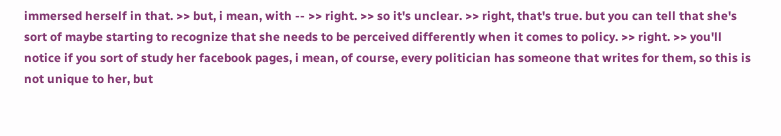immersed herself in that. >> but, i mean, with -- >> right. >> so it's unclear. >> right, that's true. but you can tell that she's sort of maybe starting to recognize that she needs to be perceived differently when it comes to policy. >> right. >> you'll notice if you sort of study her facebook pages, i mean, of course, every politician has someone that writes for them, so this is not unique to her, but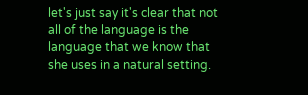let's just say it's clear that not all of the language is the language that we know that she uses in a natural setting.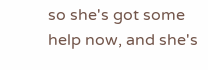so she's got some help now, and she's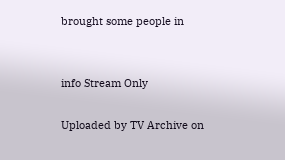brought some people in


info Stream Only

Uploaded by TV Archive on